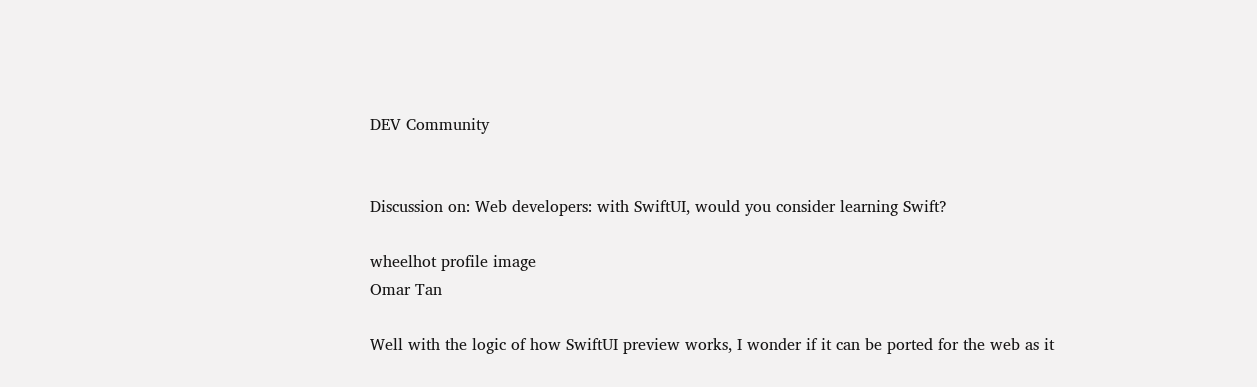DEV Community


Discussion on: Web developers: with SwiftUI, would you consider learning Swift?

wheelhot profile image
Omar Tan

Well with the logic of how SwiftUI preview works, I wonder if it can be ported for the web as it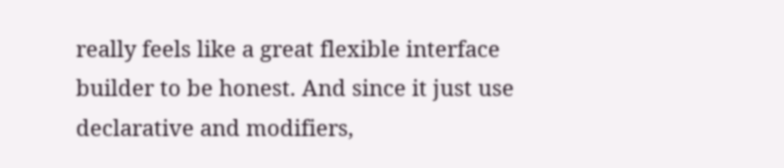really feels like a great flexible interface builder to be honest. And since it just use declarative and modifiers,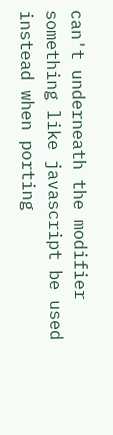can't underneath the modifier something like javascript be used instead when porting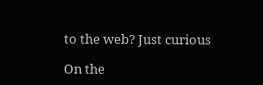to the web? Just curious

On the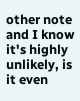other note and I know it's highly unlikely, is it even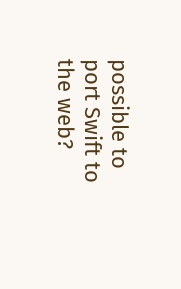possible to port Swift to the web?